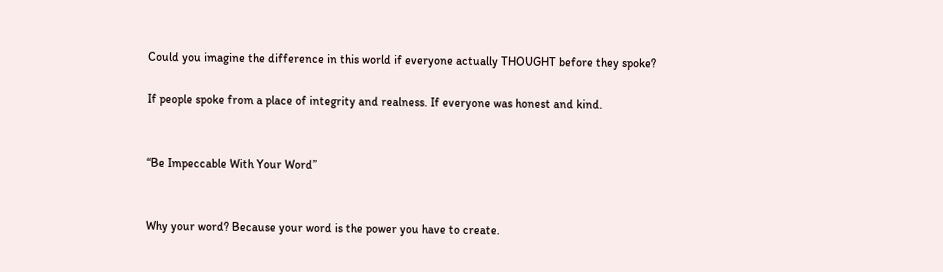Could you imagine the difference in this world if everyone actually THOUGHT before they spoke?

If people spoke from a place of integrity and realness. If everyone was honest and kind.


“Be Impeccable With Your Word”


Why your word? Because your word is the power you have to create.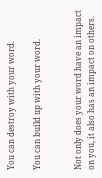You can destroy with your word.

You can build up with your word.


Not only does your word have an impact on you, it also has an impact on others.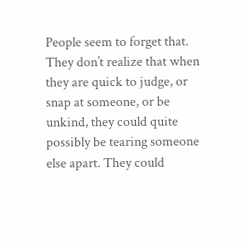People seem to forget that. They don’t realize that when they are quick to judge, or snap at someone, or be unkind, they could quite possibly be tearing someone else apart. They could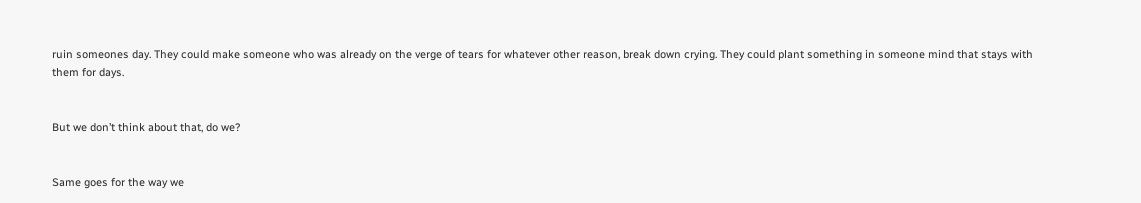ruin someones day. They could make someone who was already on the verge of tears for whatever other reason, break down crying. They could plant something in someone mind that stays with them for days.


But we don’t think about that, do we?


Same goes for the way we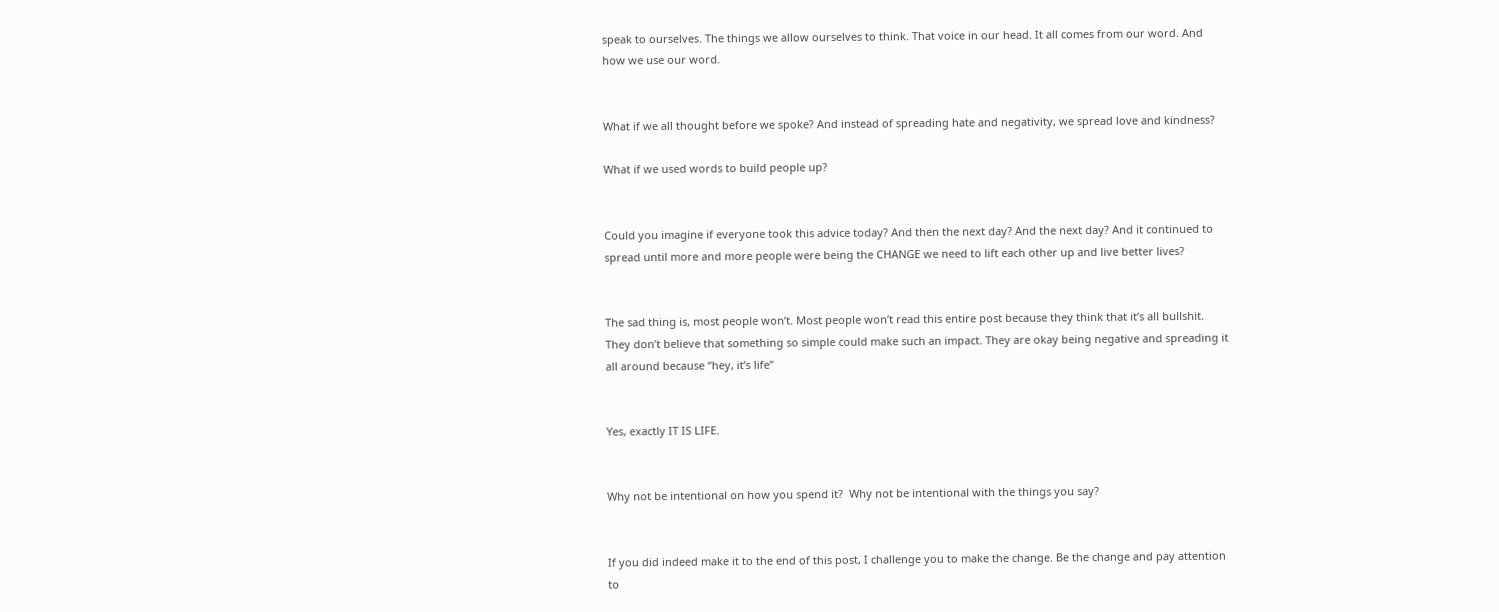speak to ourselves. The things we allow ourselves to think. That voice in our head. It all comes from our word. And how we use our word.


What if we all thought before we spoke? And instead of spreading hate and negativity, we spread love and kindness?

What if we used words to build people up?


Could you imagine if everyone took this advice today? And then the next day? And the next day? And it continued to spread until more and more people were being the CHANGE we need to lift each other up and live better lives?


The sad thing is, most people won’t. Most people won’t read this entire post because they think that it’s all bullshit. They don’t believe that something so simple could make such an impact. They are okay being negative and spreading it all around because “hey, it’s life”


Yes, exactly IT IS LIFE.


Why not be intentional on how you spend it?  Why not be intentional with the things you say?


If you did indeed make it to the end of this post, I challenge you to make the change. Be the change and pay attention to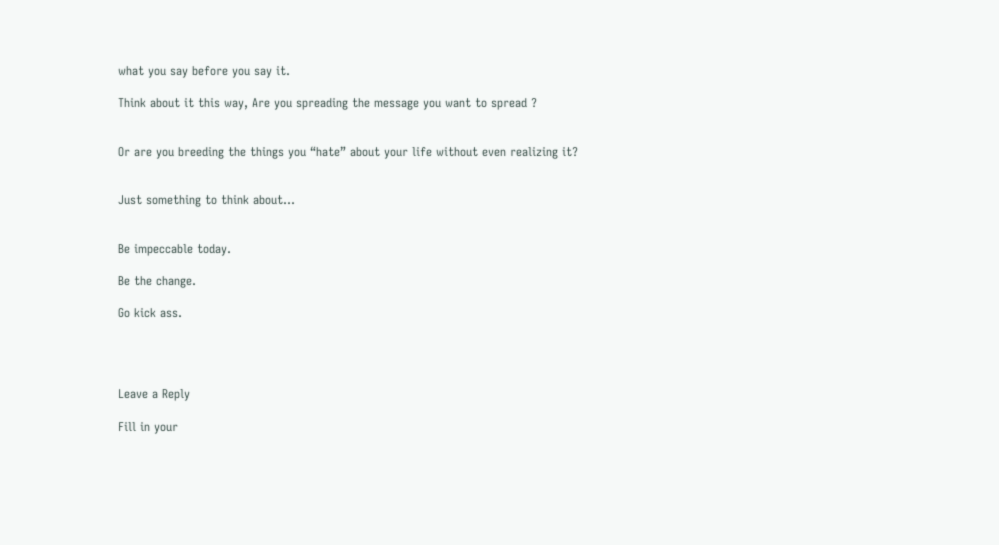what you say before you say it.

Think about it this way, Are you spreading the message you want to spread ?


Or are you breeding the things you “hate” about your life without even realizing it?


Just something to think about…


Be impeccable today.

Be the change.

Go kick ass.




Leave a Reply

Fill in your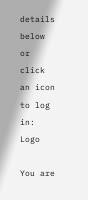details below or click an icon to log in: Logo

You are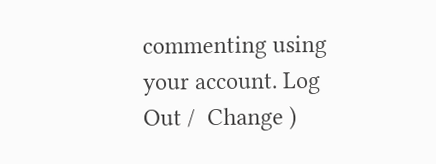commenting using your account. Log Out /  Change )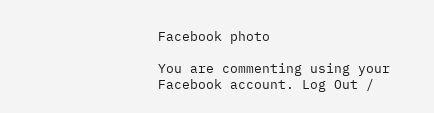Facebook photo

You are commenting using your Facebook account. Log Out /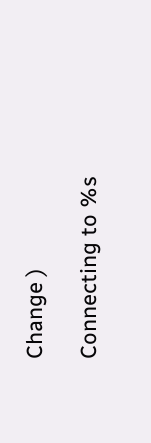Change )

Connecting to %s